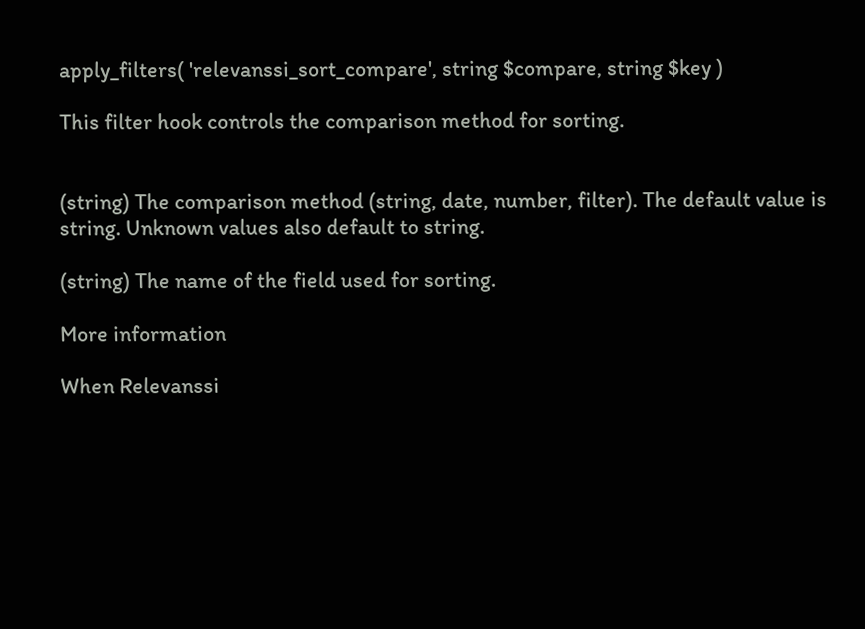apply_filters( 'relevanssi_sort_compare', string $compare, string $key )

This filter hook controls the comparison method for sorting.


(string) The comparison method (string, date, number, filter). The default value is string. Unknown values also default to string.

(string) The name of the field used for sorting.

More information

When Relevanssi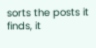sorts the posts it finds, it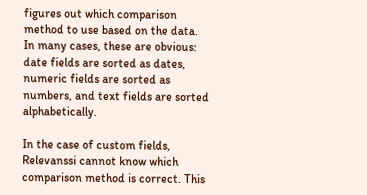figures out which comparison method to use based on the data. In many cases, these are obvious: date fields are sorted as dates, numeric fields are sorted as numbers, and text fields are sorted alphabetically.

In the case of custom fields, Relevanssi cannot know which comparison method is correct. This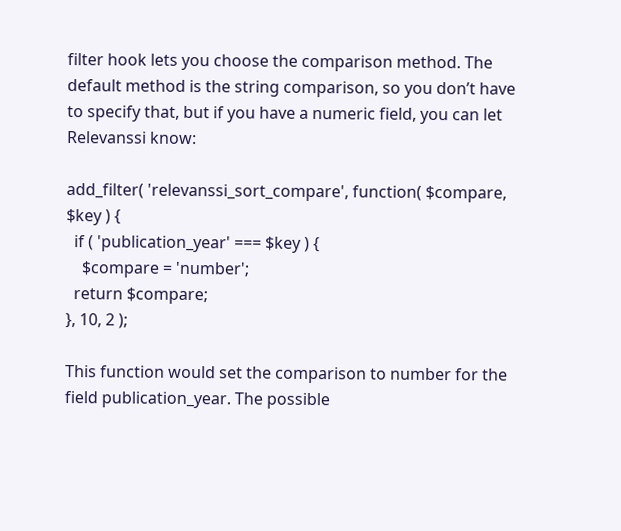filter hook lets you choose the comparison method. The default method is the string comparison, so you don’t have to specify that, but if you have a numeric field, you can let Relevanssi know:

add_filter( 'relevanssi_sort_compare', function( $compare, $key ) {
  if ( 'publication_year' === $key ) {
    $compare = 'number';
  return $compare;
}, 10, 2 );

This function would set the comparison to number for the field publication_year. The possible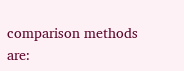comparison methods are: